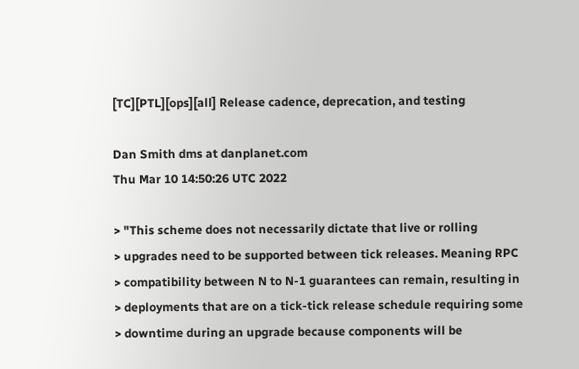[TC][PTL][ops][all] Release cadence, deprecation, and testing

Dan Smith dms at danplanet.com
Thu Mar 10 14:50:26 UTC 2022

> "This scheme does not necessarily dictate that live or rolling
> upgrades need to be supported between tick releases. Meaning RPC
> compatibility between N to N-1 guarantees can remain, resulting in
> deployments that are on a tick-tick release schedule requiring some
> downtime during an upgrade because components will be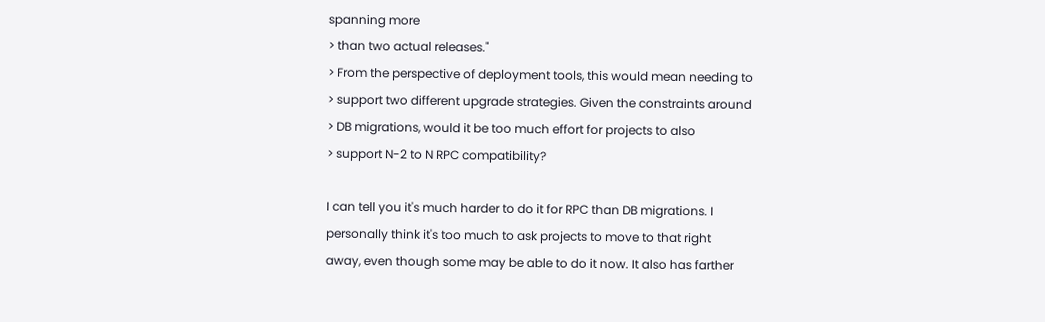spanning more
> than two actual releases."
> From the perspective of deployment tools, this would mean needing to
> support two different upgrade strategies. Given the constraints around
> DB migrations, would it be too much effort for projects to also
> support N-2 to N RPC compatibility?

I can tell you it's much harder to do it for RPC than DB migrations. I
personally think it's too much to ask projects to move to that right
away, even though some may be able to do it now. It also has farther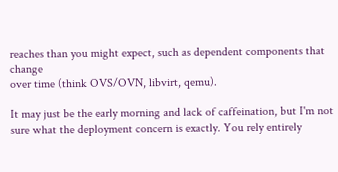reaches than you might expect, such as dependent components that change
over time (think OVS/OVN, libvirt, qemu).

It may just be the early morning and lack of caffeination, but I'm not
sure what the deployment concern is exactly. You rely entirely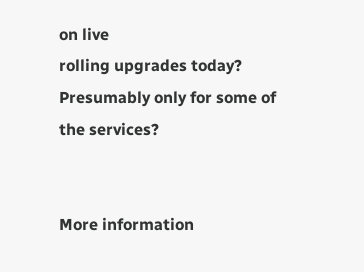on live
rolling upgrades today? Presumably only for some of the services?


More information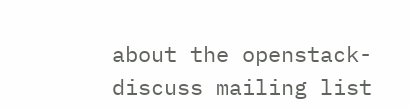about the openstack-discuss mailing list